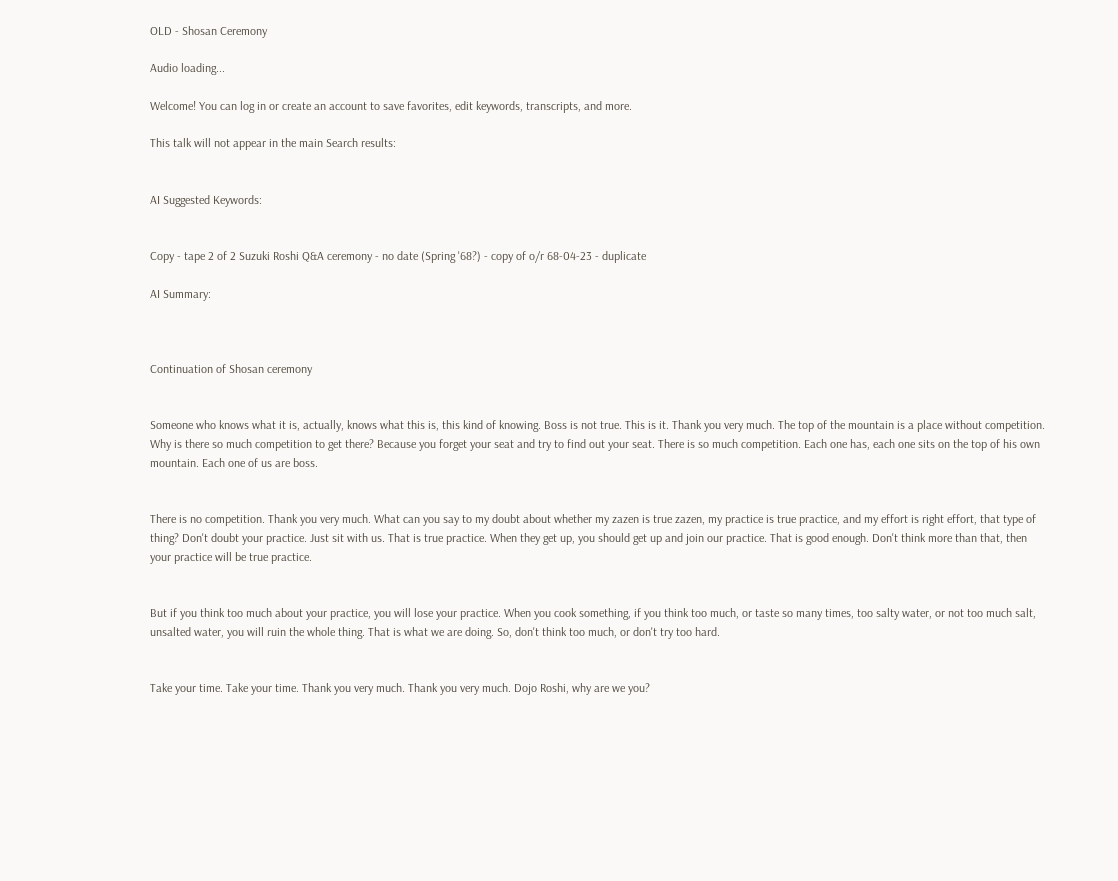OLD - Shosan Ceremony

Audio loading...

Welcome! You can log in or create an account to save favorites, edit keywords, transcripts, and more.

This talk will not appear in the main Search results:


AI Suggested Keywords:


Copy - tape 2 of 2 Suzuki Roshi Q&A ceremony - no date (Spring '68?) - copy of o/r 68-04-23 - duplicate

AI Summary:



Continuation of Shosan ceremony


Someone who knows what it is, actually, knows what this is, this kind of knowing. Boss is not true. This is it. Thank you very much. The top of the mountain is a place without competition. Why is there so much competition to get there? Because you forget your seat and try to find out your seat. There is so much competition. Each one has, each one sits on the top of his own mountain. Each one of us are boss.


There is no competition. Thank you very much. What can you say to my doubt about whether my zazen is true zazen, my practice is true practice, and my effort is right effort, that type of thing? Don't doubt your practice. Just sit with us. That is true practice. When they get up, you should get up and join our practice. That is good enough. Don't think more than that, then your practice will be true practice.


But if you think too much about your practice, you will lose your practice. When you cook something, if you think too much, or taste so many times, too salty water, or not too much salt, unsalted water, you will ruin the whole thing. That is what we are doing. So, don't think too much, or don't try too hard.


Take your time. Take your time. Thank you very much. Thank you very much. Dojo Roshi, why are we you?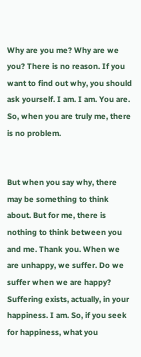Why are you me? Why are we you? There is no reason. If you want to find out why, you should ask yourself. I am. I am. You are. So, when you are truly me, there is no problem.


But when you say why, there may be something to think about. But for me, there is nothing to think between you and me. Thank you. When we are unhappy, we suffer. Do we suffer when we are happy? Suffering exists, actually, in your happiness. I am. So, if you seek for happiness, what you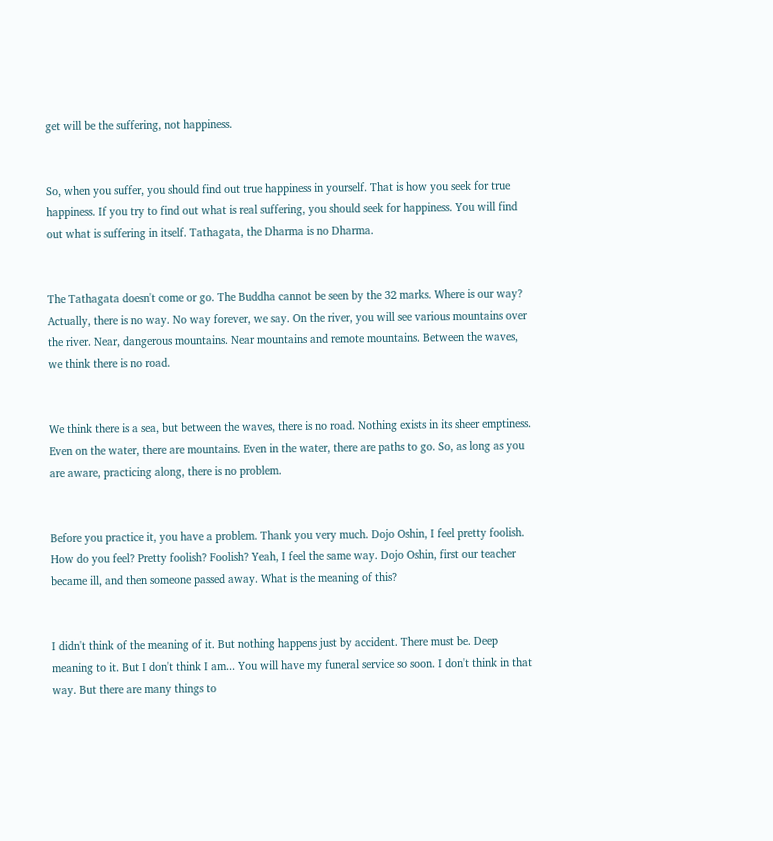get will be the suffering, not happiness.


So, when you suffer, you should find out true happiness in yourself. That is how you seek for true happiness. If you try to find out what is real suffering, you should seek for happiness. You will find out what is suffering in itself. Tathagata, the Dharma is no Dharma.


The Tathagata doesn't come or go. The Buddha cannot be seen by the 32 marks. Where is our way? Actually, there is no way. No way forever, we say. On the river, you will see various mountains over the river. Near, dangerous mountains. Near mountains and remote mountains. Between the waves, we think there is no road.


We think there is a sea, but between the waves, there is no road. Nothing exists in its sheer emptiness. Even on the water, there are mountains. Even in the water, there are paths to go. So, as long as you are aware, practicing along, there is no problem.


Before you practice it, you have a problem. Thank you very much. Dojo Oshin, I feel pretty foolish. How do you feel? Pretty foolish? Foolish? Yeah, I feel the same way. Dojo Oshin, first our teacher became ill, and then someone passed away. What is the meaning of this?


I didn't think of the meaning of it. But nothing happens just by accident. There must be. Deep meaning to it. But I don't think I am... You will have my funeral service so soon. I don't think in that way. But there are many things to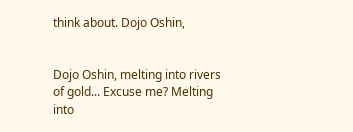think about. Dojo Oshin,


Dojo Oshin, melting into rivers of gold... Excuse me? Melting into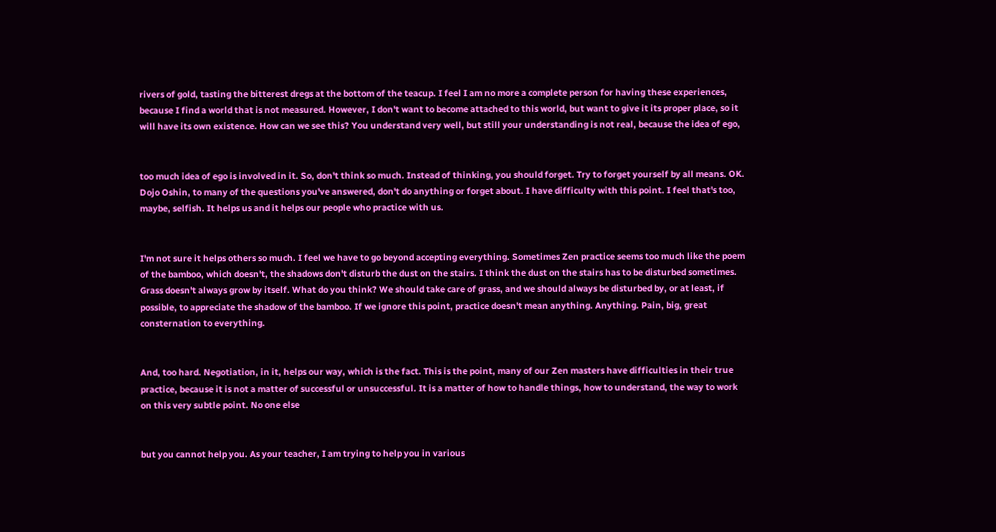rivers of gold, tasting the bitterest dregs at the bottom of the teacup. I feel I am no more a complete person for having these experiences, because I find a world that is not measured. However, I don't want to become attached to this world, but want to give it its proper place, so it will have its own existence. How can we see this? You understand very well, but still your understanding is not real, because the idea of ego,


too much idea of ego is involved in it. So, don't think so much. Instead of thinking, you should forget. Try to forget yourself by all means. OK. Dojo Oshin, to many of the questions you've answered, don't do anything or forget about. I have difficulty with this point. I feel that's too, maybe, selfish. It helps us and it helps our people who practice with us.


I'm not sure it helps others so much. I feel we have to go beyond accepting everything. Sometimes Zen practice seems too much like the poem of the bamboo, which doesn't, the shadows don't disturb the dust on the stairs. I think the dust on the stairs has to be disturbed sometimes. Grass doesn't always grow by itself. What do you think? We should take care of grass, and we should always be disturbed by, or at least, if possible, to appreciate the shadow of the bamboo. If we ignore this point, practice doesn't mean anything. Anything. Pain, big, great consternation to everything.


And, too hard. Negotiation, in it, helps our way, which is the fact. This is the point, many of our Zen masters have difficulties in their true practice, because it is not a matter of successful or unsuccessful. It is a matter of how to handle things, how to understand, the way to work on this very subtle point. No one else


but you cannot help you. As your teacher, I am trying to help you in various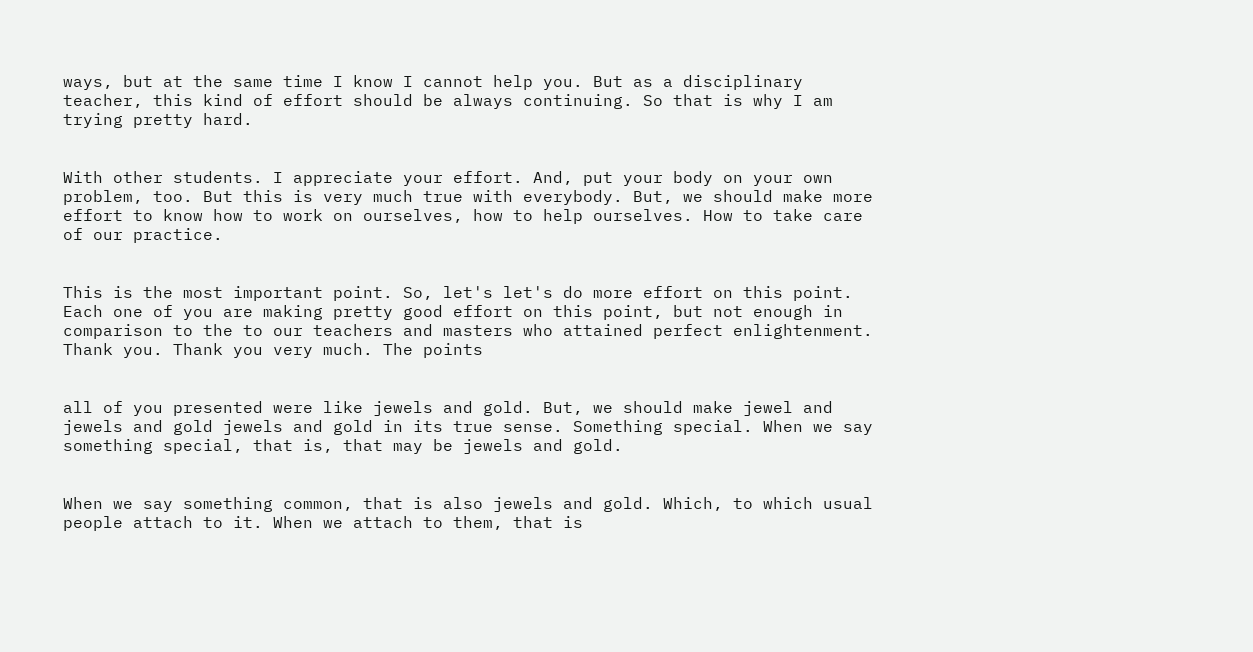ways, but at the same time I know I cannot help you. But as a disciplinary teacher, this kind of effort should be always continuing. So that is why I am trying pretty hard.


With other students. I appreciate your effort. And, put your body on your own problem, too. But this is very much true with everybody. But, we should make more effort to know how to work on ourselves, how to help ourselves. How to take care of our practice.


This is the most important point. So, let's let's do more effort on this point. Each one of you are making pretty good effort on this point, but not enough in comparison to the to our teachers and masters who attained perfect enlightenment. Thank you. Thank you very much. The points


all of you presented were like jewels and gold. But, we should make jewel and jewels and gold jewels and gold in its true sense. Something special. When we say something special, that is, that may be jewels and gold.


When we say something common, that is also jewels and gold. Which, to which usual people attach to it. When we attach to them, that is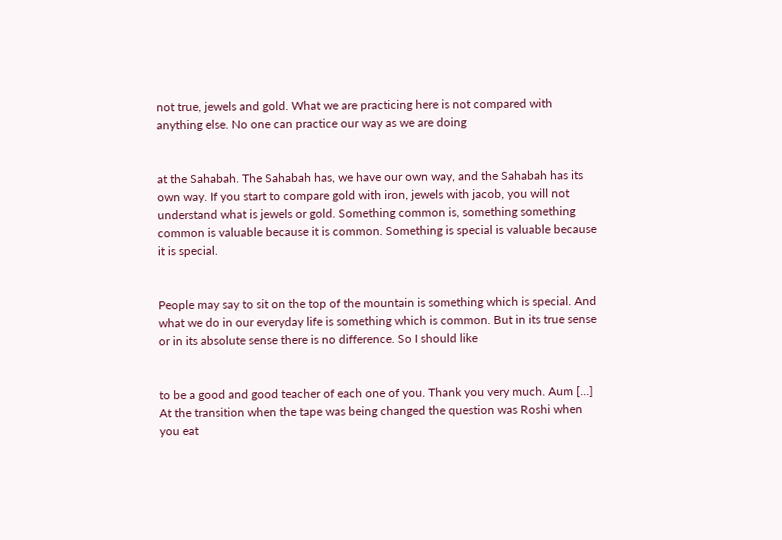not true, jewels and gold. What we are practicing here is not compared with anything else. No one can practice our way as we are doing


at the Sahabah. The Sahabah has, we have our own way, and the Sahabah has its own way. If you start to compare gold with iron, jewels with jacob, you will not understand what is jewels or gold. Something common is, something something common is valuable because it is common. Something is special is valuable because it is special.


People may say to sit on the top of the mountain is something which is special. And what we do in our everyday life is something which is common. But in its true sense or in its absolute sense there is no difference. So I should like


to be a good and good teacher of each one of you. Thank you very much. Aum [...] At the transition when the tape was being changed the question was Roshi when you eat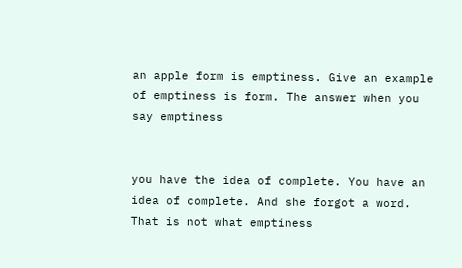an apple form is emptiness. Give an example of emptiness is form. The answer when you say emptiness


you have the idea of complete. You have an idea of complete. And she forgot a word. That is not what emptiness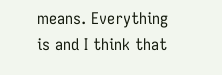means. Everything is and I think that